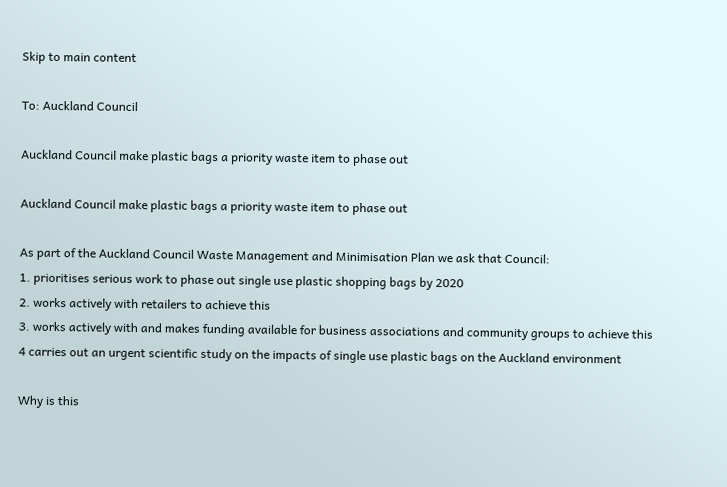Skip to main content

To: Auckland Council

Auckland Council make plastic bags a priority waste item to phase out

Auckland Council make plastic bags a priority waste item to phase out

As part of the Auckland Council Waste Management and Minimisation Plan we ask that Council:
1. prioritises serious work to phase out single use plastic shopping bags by 2020
2. works actively with retailers to achieve this
3. works actively with and makes funding available for business associations and community groups to achieve this
4 carries out an urgent scientific study on the impacts of single use plastic bags on the Auckland environment

Why is this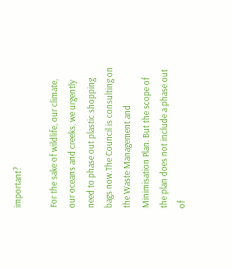important?

For the sake of wildlife, our climate, our oceans and creeks, we urgently need to phase out plastic shopping bags now.The Council is consulting on the Waste Management and Minimisation Plan. But the scope of the plan does not include a phase out of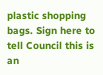plastic shopping bags. Sign here to tell Council this is an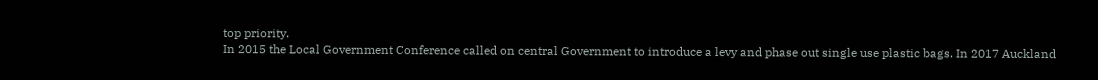top priority.
In 2015 the Local Government Conference called on central Government to introduce a levy and phase out single use plastic bags. In 2017 Auckland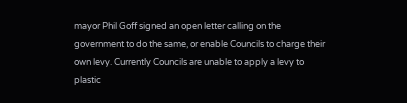mayor Phil Goff signed an open letter calling on the government to do the same, or enable Councils to charge their own levy. Currently Councils are unable to apply a levy to plastic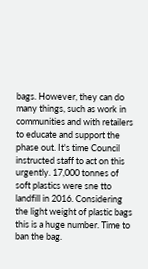bags. However, they can do many things, such as work in communities and with retailers to educate and support the phase out. It's time Council instructed staff to act on this urgently. 17,000 tonnes of soft plastics were sne tto landfill in 2016. Considering the light weight of plastic bags this is a huge number. Time to ban the bag.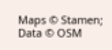Maps © Stamen; Data © OSM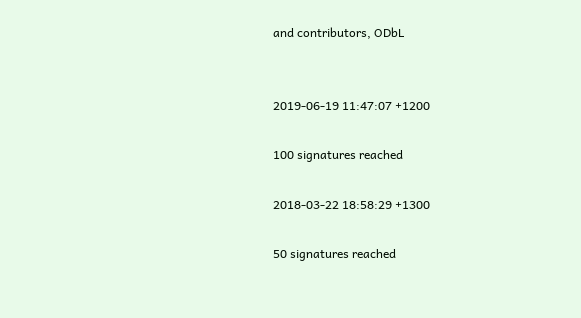and contributors, ODbL


2019-06-19 11:47:07 +1200

100 signatures reached

2018-03-22 18:58:29 +1300

50 signatures reached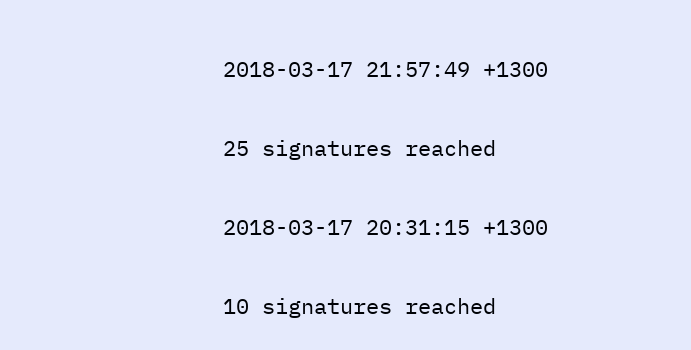2018-03-17 21:57:49 +1300

25 signatures reached

2018-03-17 20:31:15 +1300

10 signatures reached